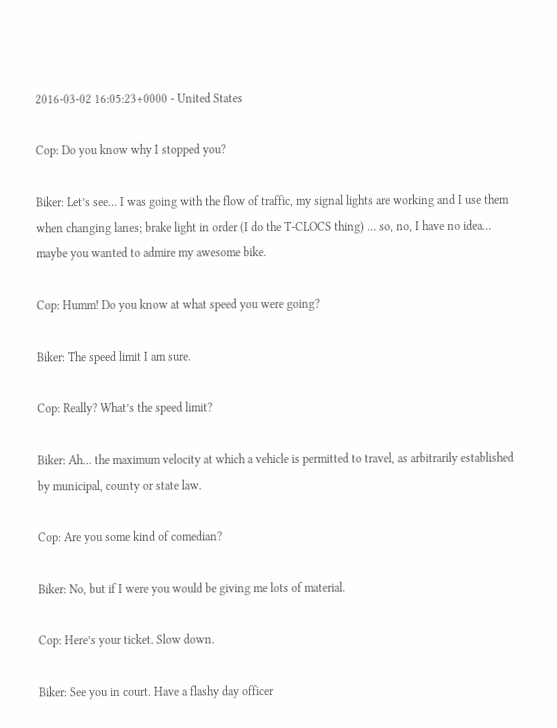2016-03-02 16:05:23+0000 - United States

Cop: Do you know why I stopped you?

Biker: Let’s see… I was going with the flow of traffic, my signal lights are working and I use them when changing lanes; brake light in order (I do the T-CLOCS thing) … so, no, I have no idea… maybe you wanted to admire my awesome bike.

Cop: Humm! Do you know at what speed you were going?

Biker: The speed limit I am sure.

Cop: Really? What’s the speed limit?

Biker: Ah… the maximum velocity at which a vehicle is permitted to travel, as arbitrarily established by municipal, county or state law.

Cop: Are you some kind of comedian?

Biker: No, but if I were you would be giving me lots of material.

Cop: Here’s your ticket. Slow down.

Biker: See you in court. Have a flashy day officer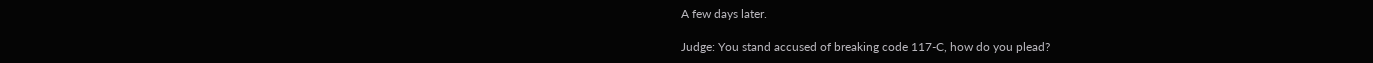A few days later.

Judge: You stand accused of breaking code 117-C, how do you plead?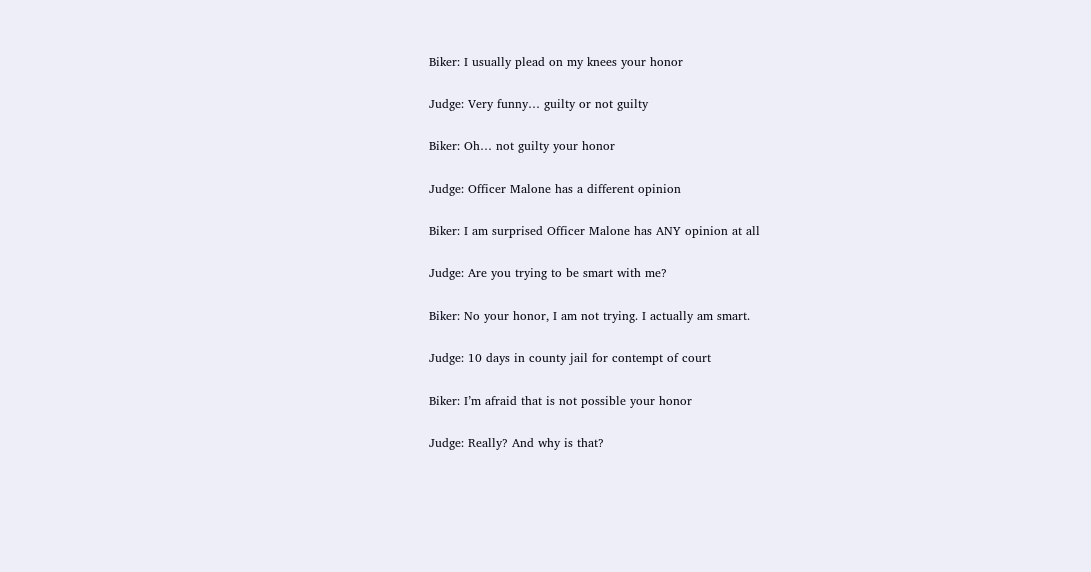Biker: I usually plead on my knees your honor

Judge: Very funny… guilty or not guilty

Biker: Oh… not guilty your honor

Judge: Officer Malone has a different opinion

Biker: I am surprised Officer Malone has ANY opinion at all

Judge: Are you trying to be smart with me?

Biker: No your honor, I am not trying. I actually am smart.

Judge: 10 days in county jail for contempt of court

Biker: I’m afraid that is not possible your honor

Judge: Really? And why is that?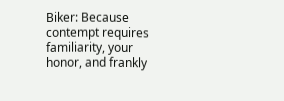Biker: Because contempt requires familiarity, your honor, and frankly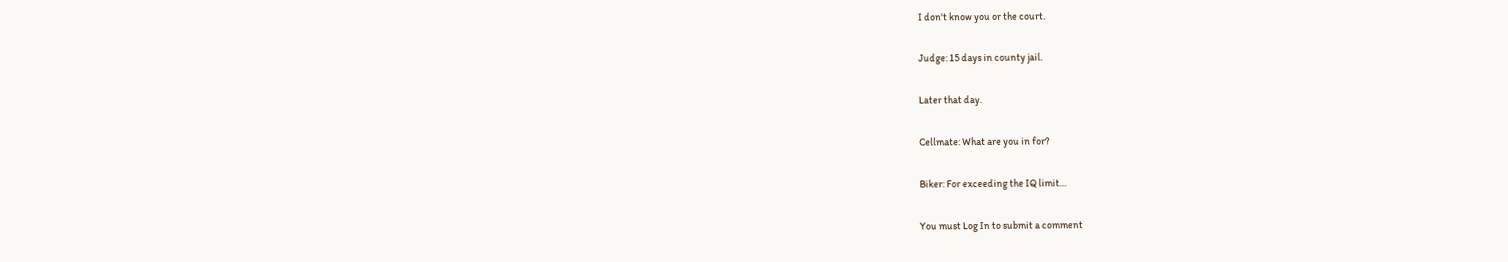I don't know you or the court.

Judge: 15 days in county jail.

Later that day.

Cellmate: What are you in for?

Biker: For exceeding the IQ limit…

You must Log In to submit a comment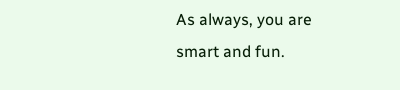As always, you are smart and fun.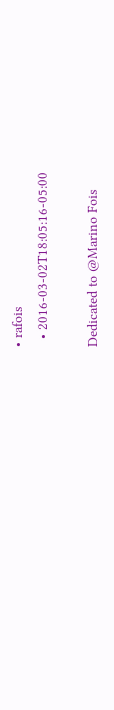• rafois
  • 2016-03-02T18:05:16-05:00

Dedicated to @Marino Fois